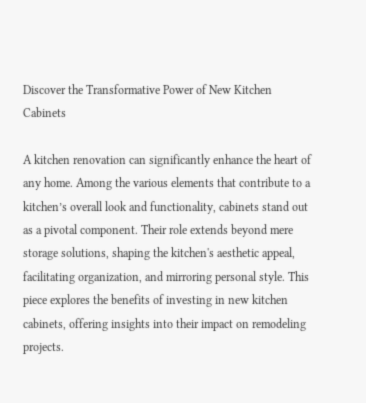Discover the Transformative Power of New Kitchen Cabinets

A kitchen renovation can significantly enhance the heart of any home. Among the various elements that contribute to a kitchen’s overall look and functionality, cabinets stand out as a pivotal component. Their role extends beyond mere storage solutions, shaping the kitchen's aesthetic appeal, facilitating organization, and mirroring personal style. This piece explores the benefits of investing in new kitchen cabinets, offering insights into their impact on remodeling projects.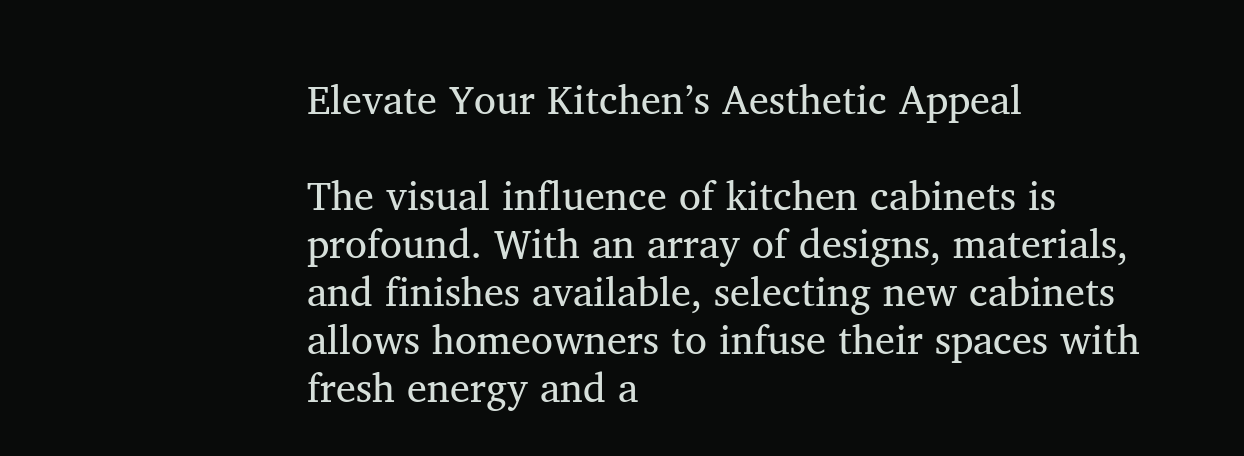Elevate Your Kitchen’s Aesthetic Appeal

The visual influence of kitchen cabinets is profound. With an array of designs, materials, and finishes available, selecting new cabinets allows homeowners to infuse their spaces with fresh energy and a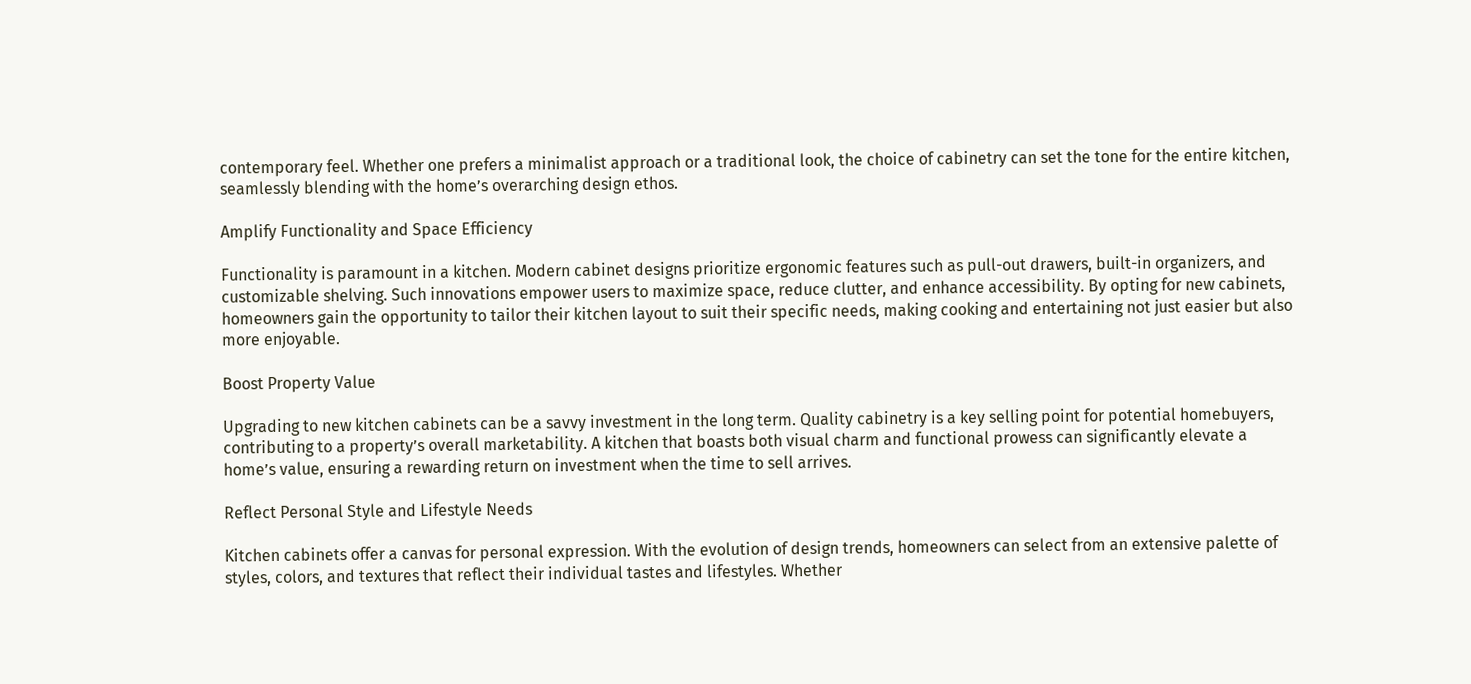contemporary feel. Whether one prefers a minimalist approach or a traditional look, the choice of cabinetry can set the tone for the entire kitchen, seamlessly blending with the home’s overarching design ethos.

Amplify Functionality and Space Efficiency

Functionality is paramount in a kitchen. Modern cabinet designs prioritize ergonomic features such as pull-out drawers, built-in organizers, and customizable shelving. Such innovations empower users to maximize space, reduce clutter, and enhance accessibility. By opting for new cabinets, homeowners gain the opportunity to tailor their kitchen layout to suit their specific needs, making cooking and entertaining not just easier but also more enjoyable.

Boost Property Value

Upgrading to new kitchen cabinets can be a savvy investment in the long term. Quality cabinetry is a key selling point for potential homebuyers, contributing to a property’s overall marketability. A kitchen that boasts both visual charm and functional prowess can significantly elevate a home’s value, ensuring a rewarding return on investment when the time to sell arrives.

Reflect Personal Style and Lifestyle Needs

Kitchen cabinets offer a canvas for personal expression. With the evolution of design trends, homeowners can select from an extensive palette of styles, colors, and textures that reflect their individual tastes and lifestyles. Whether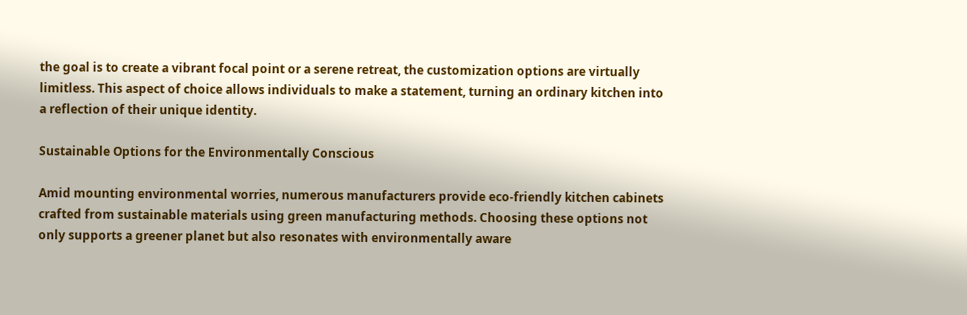the goal is to create a vibrant focal point or a serene retreat, the customization options are virtually limitless. This aspect of choice allows individuals to make a statement, turning an ordinary kitchen into a reflection of their unique identity.

Sustainable Options for the Environmentally Conscious

Amid mounting environmental worries, numerous manufacturers provide eco-friendly kitchen cabinets crafted from sustainable materials using green manufacturing methods. Choosing these options not only supports a greener planet but also resonates with environmentally aware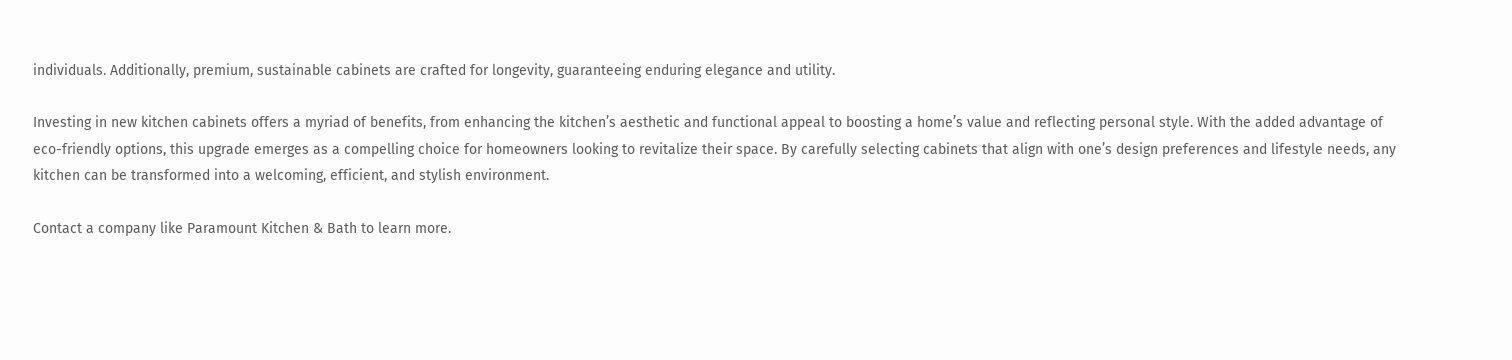individuals. Additionally, premium, sustainable cabinets are crafted for longevity, guaranteeing enduring elegance and utility.

Investing in new kitchen cabinets offers a myriad of benefits, from enhancing the kitchen’s aesthetic and functional appeal to boosting a home’s value and reflecting personal style. With the added advantage of eco-friendly options, this upgrade emerges as a compelling choice for homeowners looking to revitalize their space. By carefully selecting cabinets that align with one’s design preferences and lifestyle needs, any kitchen can be transformed into a welcoming, efficient, and stylish environment.

Contact a company like Paramount Kitchen & Bath to learn more.